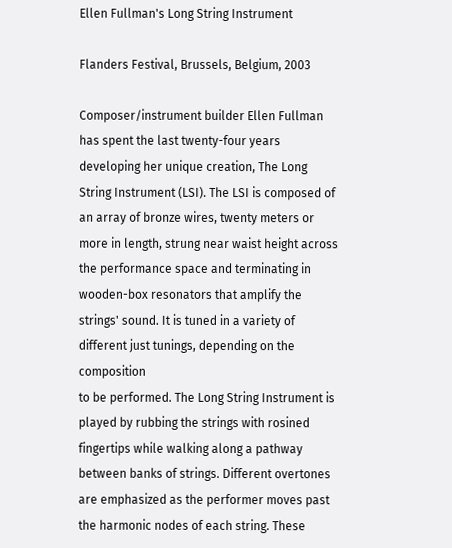Ellen Fullman's Long String Instrument

Flanders Festival, Brussels, Belgium, 2003

Composer/instrument builder Ellen Fullman has spent the last twenty-four years developing her unique creation, The Long String Instrument (LSI). The LSI is composed of an array of bronze wires, twenty meters or more in length, strung near waist height across the performance space and terminating in wooden-box resonators that amplify the strings' sound. It is tuned in a variety of different just tunings, depending on the composition
to be performed. The Long String Instrument is played by rubbing the strings with rosined fingertips while walking along a pathway between banks of strings. Different overtones are emphasized as the performer moves past the harmonic nodes of each string. These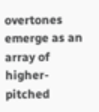overtones emerge as an array of higher-pitched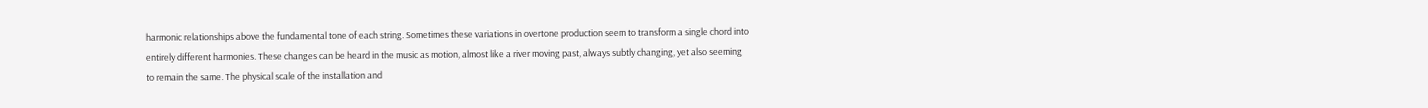harmonic relationships above the fundamental tone of each string. Sometimes these variations in overtone production seem to transform a single chord into entirely different harmonies. These changes can be heard in the music as motion, almost like a river moving past, always subtly changing, yet also seeming to remain the same. The physical scale of the installation and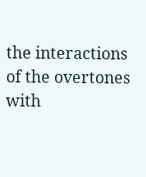the interactions of the overtones with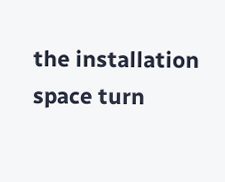the installation space turn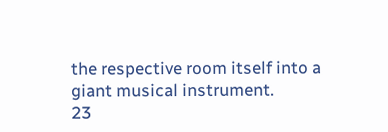the respective room itself into a giant musical instrument.
23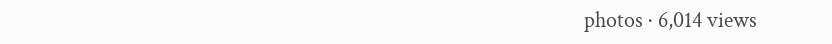photos · 6,014 views